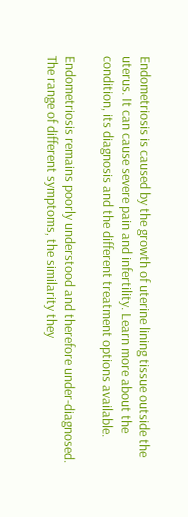Endometriosis is caused by the growth of uterine lining tissue outside the uterus. It can cause severe pain and infertility. Learn more about the condition, its diagnosis and the different treatment options available.

Endometriosis remains poorly understood and therefore under-diagnosed. The range of different symptoms, the similarity they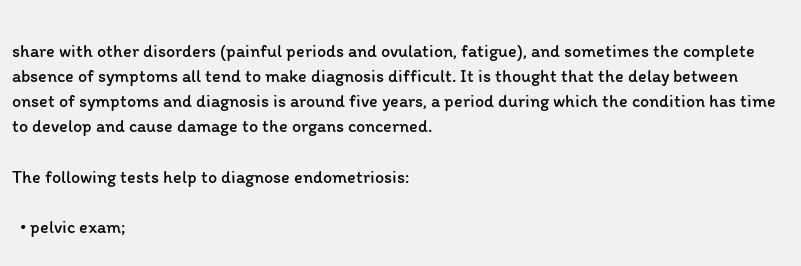share with other disorders (painful periods and ovulation, fatigue), and sometimes the complete absence of symptoms all tend to make diagnosis difficult. It is thought that the delay between onset of symptoms and diagnosis is around five years, a period during which the condition has time to develop and cause damage to the organs concerned.

The following tests help to diagnose endometriosis:

  • pelvic exam;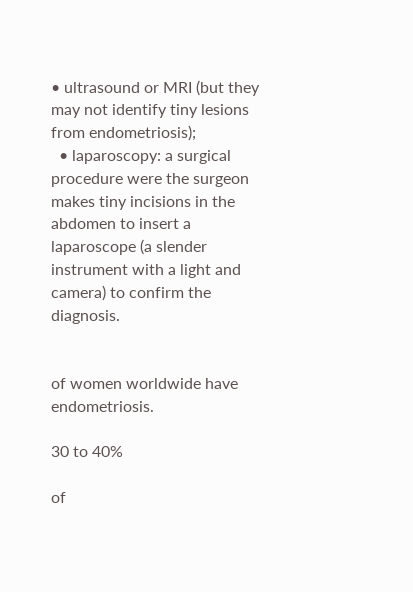• ultrasound or MRI (but they may not identify tiny lesions from endometriosis);
  • laparoscopy: a surgical procedure were the surgeon makes tiny incisions in the abdomen to insert a laparoscope (a slender instrument with a light and camera) to confirm the diagnosis.


of women worldwide have endometriosis.

30 to 40%

of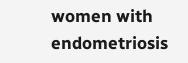women with endometriosis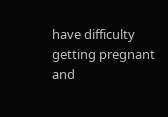have difficulty getting pregnant and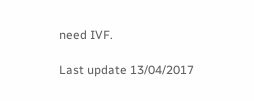need IVF.

Last update 13/04/2017